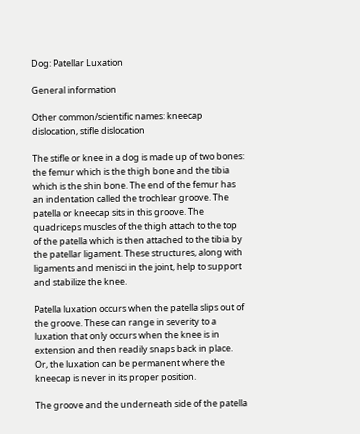Dog: Patellar Luxation

General information

Other common/scientific names: kneecap dislocation, stifle dislocation

The stifle or knee in a dog is made up of two bones: the femur which is the thigh bone and the tibia which is the shin bone. The end of the femur has an indentation called the trochlear groove. The patella or kneecap sits in this groove. The quadriceps muscles of the thigh attach to the top of the patella which is then attached to the tibia by the patellar ligament. These structures, along with ligaments and menisci in the joint, help to support and stabilize the knee.

Patella luxation occurs when the patella slips out of the groove. These can range in severity to a luxation that only occurs when the knee is in extension and then readily snaps back in place. Or, the luxation can be permanent where the kneecap is never in its proper position.

The groove and the underneath side of the patella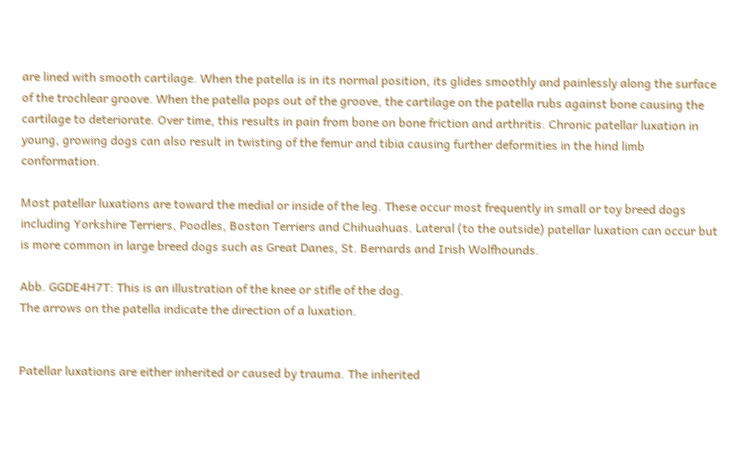are lined with smooth cartilage. When the patella is in its normal position, its glides smoothly and painlessly along the surface of the trochlear groove. When the patella pops out of the groove, the cartilage on the patella rubs against bone causing the cartilage to deteriorate. Over time, this results in pain from bone on bone friction and arthritis. Chronic patellar luxation in young, growing dogs can also result in twisting of the femur and tibia causing further deformities in the hind limb conformation.

Most patellar luxations are toward the medial or inside of the leg. These occur most frequently in small or toy breed dogs including Yorkshire Terriers, Poodles, Boston Terriers and Chihuahuas. Lateral (to the outside) patellar luxation can occur but is more common in large breed dogs such as Great Danes, St. Bernards and Irish Wolfhounds.

Abb. GGDE4H7T: This is an illustration of the knee or stifle of the dog.
The arrows on the patella indicate the direction of a luxation.


Patellar luxations are either inherited or caused by trauma. The inherited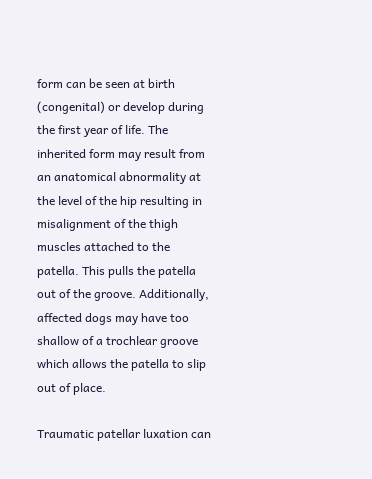form can be seen at birth (congenital) or develop during the first year of life. The inherited form may result from an anatomical abnormality at the level of the hip resulting in misalignment of the thigh muscles attached to the patella. This pulls the patella out of the groove. Additionally, affected dogs may have too shallow of a trochlear groove which allows the patella to slip out of place.

Traumatic patellar luxation can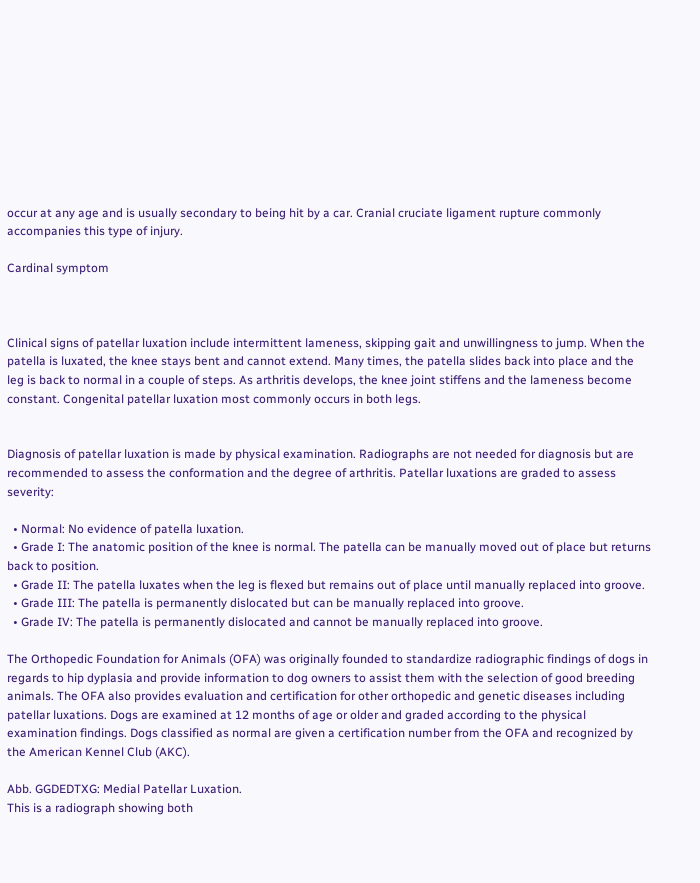occur at any age and is usually secondary to being hit by a car. Cranial cruciate ligament rupture commonly accompanies this type of injury.

Cardinal symptom



Clinical signs of patellar luxation include intermittent lameness, skipping gait and unwillingness to jump. When the patella is luxated, the knee stays bent and cannot extend. Many times, the patella slides back into place and the leg is back to normal in a couple of steps. As arthritis develops, the knee joint stiffens and the lameness become constant. Congenital patellar luxation most commonly occurs in both legs.


Diagnosis of patellar luxation is made by physical examination. Radiographs are not needed for diagnosis but are recommended to assess the conformation and the degree of arthritis. Patellar luxations are graded to assess severity:

  • Normal: No evidence of patella luxation.
  • Grade I: The anatomic position of the knee is normal. The patella can be manually moved out of place but returns back to position.
  • Grade II: The patella luxates when the leg is flexed but remains out of place until manually replaced into groove.
  • Grade III: The patella is permanently dislocated but can be manually replaced into groove.
  • Grade IV: The patella is permanently dislocated and cannot be manually replaced into groove.

The Orthopedic Foundation for Animals (OFA) was originally founded to standardize radiographic findings of dogs in regards to hip dyplasia and provide information to dog owners to assist them with the selection of good breeding animals. The OFA also provides evaluation and certification for other orthopedic and genetic diseases including patellar luxations. Dogs are examined at 12 months of age or older and graded according to the physical examination findings. Dogs classified as normal are given a certification number from the OFA and recognized by the American Kennel Club (AKC).

Abb. GGDEDTXG: Medial Patellar Luxation.
This is a radiograph showing both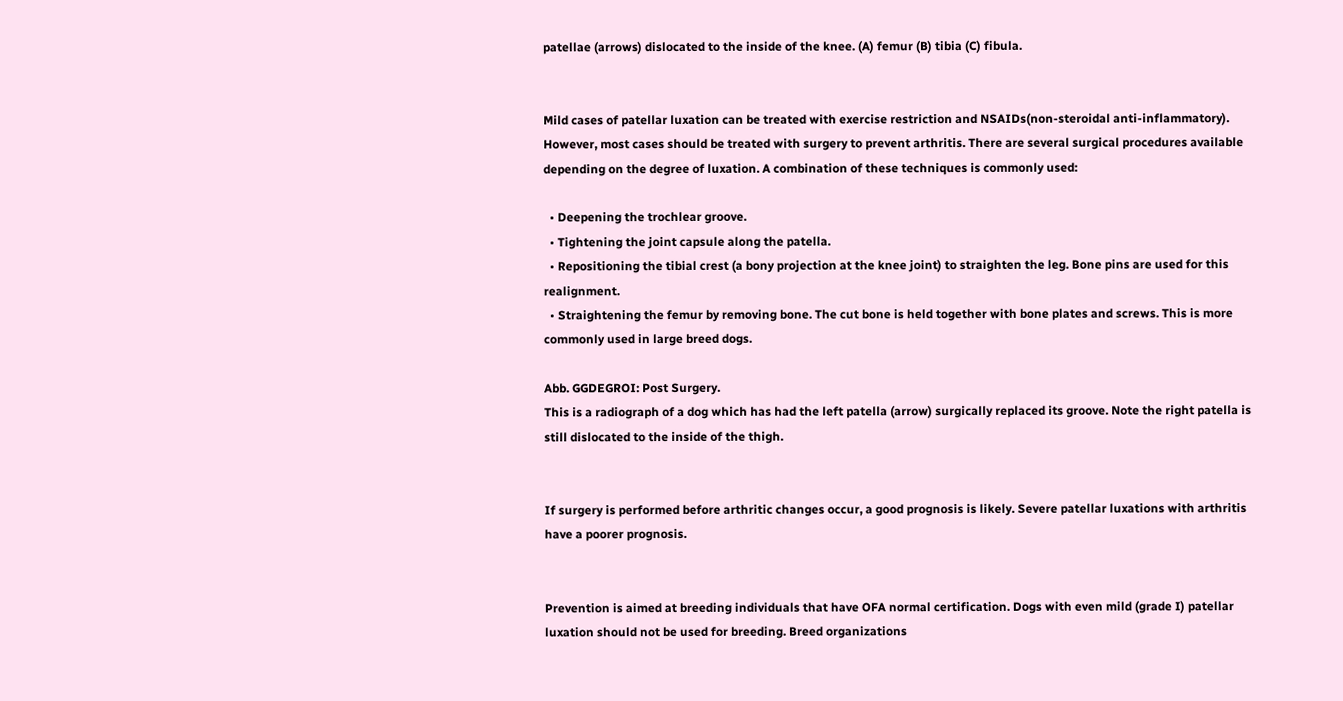patellae (arrows) dislocated to the inside of the knee. (A) femur (B) tibia (C) fibula.


Mild cases of patellar luxation can be treated with exercise restriction and NSAIDs(non-steroidal anti-inflammatory). However, most cases should be treated with surgery to prevent arthritis. There are several surgical procedures available depending on the degree of luxation. A combination of these techniques is commonly used:

  • Deepening the trochlear groove.
  • Tightening the joint capsule along the patella.
  • Repositioning the tibial crest (a bony projection at the knee joint) to straighten the leg. Bone pins are used for this realignment.
  • Straightening the femur by removing bone. The cut bone is held together with bone plates and screws. This is more commonly used in large breed dogs.

Abb. GGDEGROI: Post Surgery.
This is a radiograph of a dog which has had the left patella (arrow) surgically replaced its groove. Note the right patella is still dislocated to the inside of the thigh.


If surgery is performed before arthritic changes occur, a good prognosis is likely. Severe patellar luxations with arthritis have a poorer prognosis.


Prevention is aimed at breeding individuals that have OFA normal certification. Dogs with even mild (grade I) patellar luxation should not be used for breeding. Breed organizations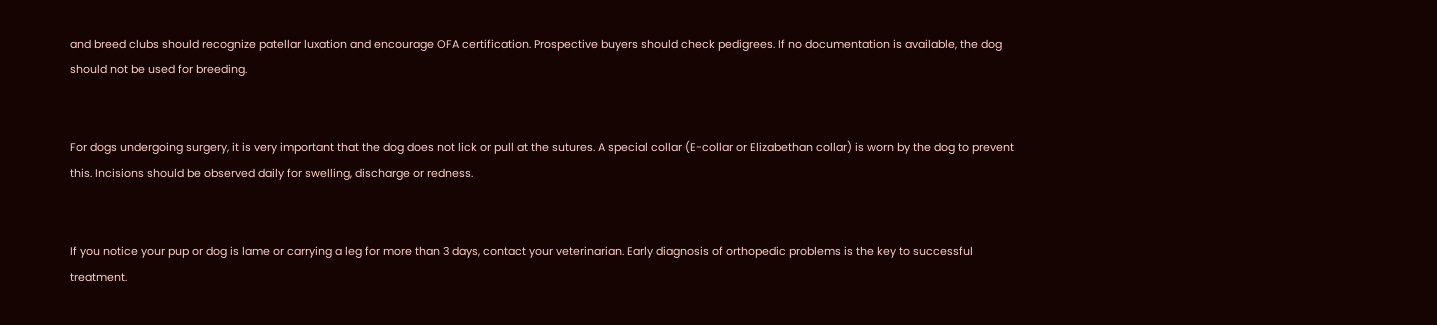and breed clubs should recognize patellar luxation and encourage OFA certification. Prospective buyers should check pedigrees. If no documentation is available, the dog should not be used for breeding.


For dogs undergoing surgery, it is very important that the dog does not lick or pull at the sutures. A special collar (E-collar or Elizabethan collar) is worn by the dog to prevent this. Incisions should be observed daily for swelling, discharge or redness.


If you notice your pup or dog is lame or carrying a leg for more than 3 days, contact your veterinarian. Early diagnosis of orthopedic problems is the key to successful treatment.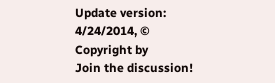Update version: 4/24/2014, © Copyright by
Join the discussion!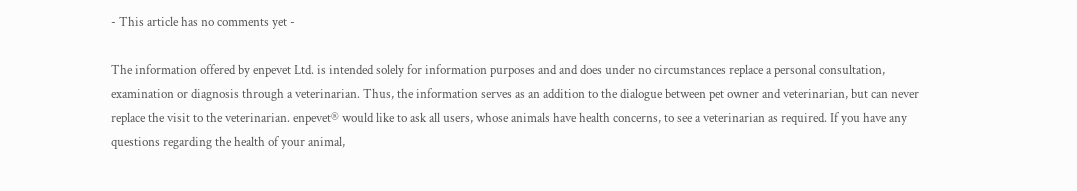- This article has no comments yet -

The information offered by enpevet Ltd. is intended solely for information purposes and and does under no circumstances replace a personal consultation, examination or diagnosis through a veterinarian. Thus, the information serves as an addition to the dialogue between pet owner and veterinarian, but can never replace the visit to the veterinarian. enpevet® would like to ask all users, whose animals have health concerns, to see a veterinarian as required. If you have any questions regarding the health of your animal,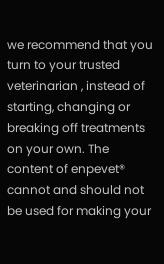we recommend that you turn to your trusted veterinarian , instead of starting, changing or breaking off treatments on your own. The content of enpevet® cannot and should not be used for making your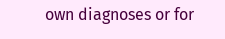own diagnoses or for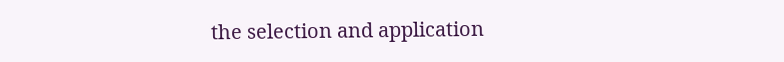the selection and application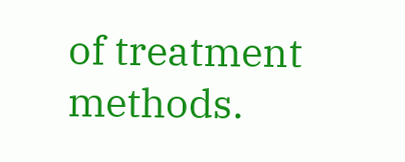of treatment methods.